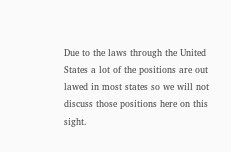Due to the laws through the United States a lot of the positions are out lawed in most states so we will not discuss those positions here on this sight.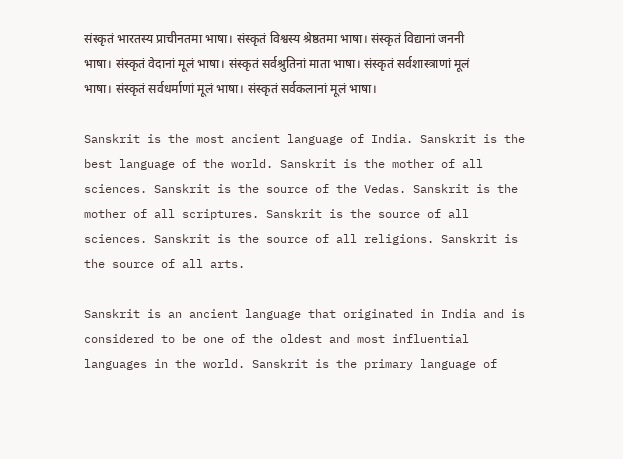संस्कृतं भारतस्य प्राचीनतमा भाषा। संस्कृतं विश्वस्य श्रेष्ठतमा भाषा। संस्कृतं विद्यानां जननी भाषा। संस्कृतं वेदानां मूलं भाषा। संस्कृतं सर्वश्रुतिनां माता भाषा। संस्कृतं सर्वशास्त्राणां मूलं भाषा। संस्कृतं सर्वधर्माणां मूलं भाषा। संस्कृतं सर्वकलानां मूलं भाषा।

Sanskrit is the most ancient language of India. Sanskrit is the best language of the world. Sanskrit is the mother of all sciences. Sanskrit is the source of the Vedas. Sanskrit is the mother of all scriptures. Sanskrit is the source of all sciences. Sanskrit is the source of all religions. Sanskrit is the source of all arts.

Sanskrit is an ancient language that originated in India and is considered to be one of the oldest and most influential languages in the world. Sanskrit is the primary language of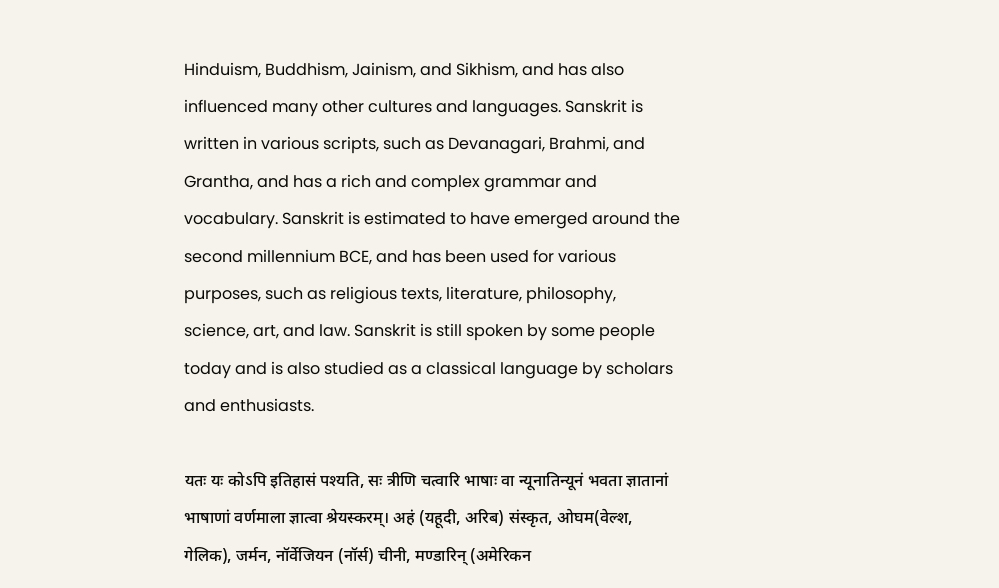Hinduism, Buddhism, Jainism, and Sikhism, and has also influenced many other cultures and languages. Sanskrit is written in various scripts, such as Devanagari, Brahmi, and Grantha, and has a rich and complex grammar and vocabulary. Sanskrit is estimated to have emerged around the second millennium BCE, and has been used for various purposes, such as religious texts, literature, philosophy, science, art, and law. Sanskrit is still spoken by some people today and is also studied as a classical language by scholars and enthusiasts.

यतः यः कोऽपि इतिहासं पश्यति, सः त्रीणि चत्वारि भाषाः वा न्यूनातिन्यूनं भवता ज्ञातानां भाषाणां वर्णमाला ज्ञात्वा श्रेयस्करम्। अहं (यहूदी, अरिब) संस्कृत, ओघम(वेल्श, गेलिक), जर्मन, नॉर्वेजियन (नॉर्स) चीनी, मण्डारिन् (अमेरिकन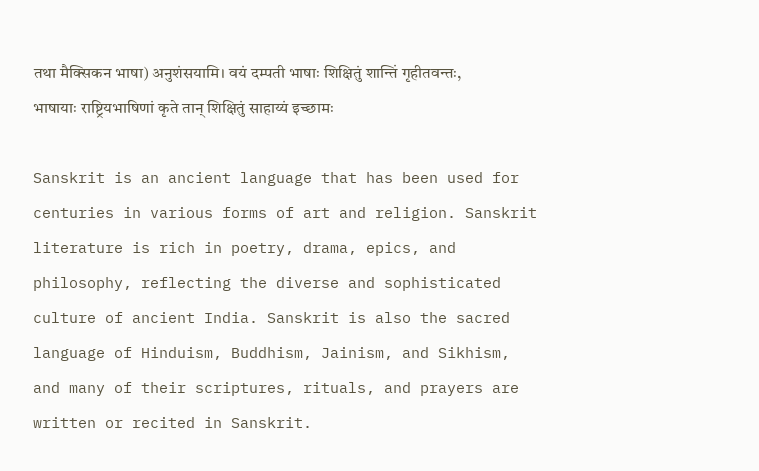तथा मैक्सिकन भाषा) अनुशंसयामि। वयं दम्पती भाषाः शिक्षितुं शान्तिं गृहीतवन्तः, भाषायाः राष्ट्रियभाषिणां कृते तान् शिक्षितुं साहाय्यं इच्छामः

Sanskrit is an ancient language that has been used for centuries in various forms of art and religion. Sanskrit literature is rich in poetry, drama, epics, and philosophy, reflecting the diverse and sophisticated culture of ancient India. Sanskrit is also the sacred language of Hinduism, Buddhism, Jainism, and Sikhism, and many of their scriptures, rituals, and prayers are written or recited in Sanskrit.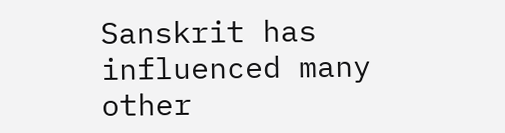Sanskrit has influenced many other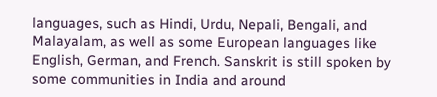languages, such as Hindi, Urdu, Nepali, Bengali, and Malayalam, as well as some European languages like English, German, and French. Sanskrit is still spoken by some communities in India and around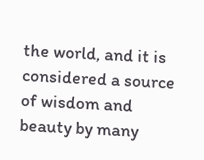the world, and it is considered a source of wisdom and beauty by many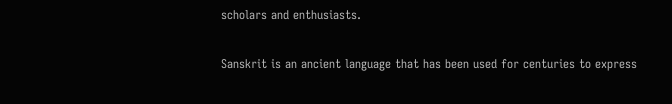scholars and enthusiasts.

Sanskrit is an ancient language that has been used for centuries to express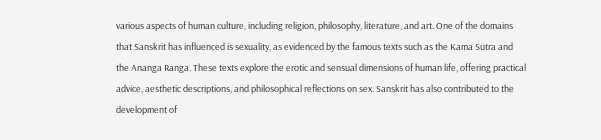various aspects of human culture, including religion, philosophy, literature, and art. One of the domains that Sanskrit has influenced is sexuality, as evidenced by the famous texts such as the Kama Sutra and the Ananga Ranga. These texts explore the erotic and sensual dimensions of human life, offering practical advice, aesthetic descriptions, and philosophical reflections on sex. Sanskrit has also contributed to the development of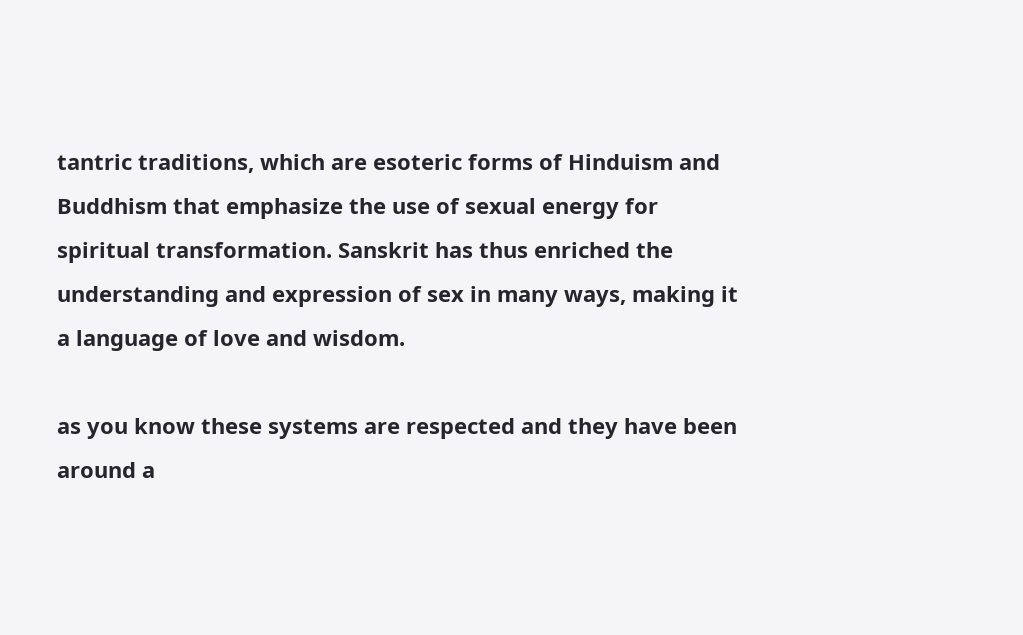tantric traditions, which are esoteric forms of Hinduism and Buddhism that emphasize the use of sexual energy for spiritual transformation. Sanskrit has thus enriched the understanding and expression of sex in many ways, making it a language of love and wisdom.

as you know these systems are respected and they have been around a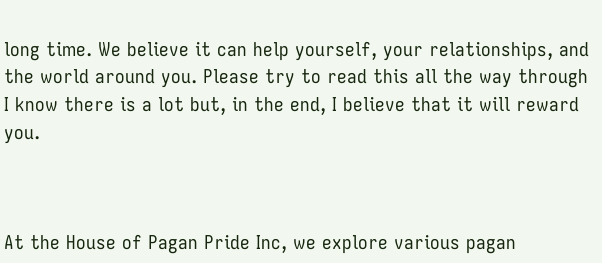long time. We believe it can help yourself, your relationships, and the world around you. Please try to read this all the way through I know there is a lot but, in the end, I believe that it will reward you.



At the House of Pagan Pride Inc, we explore various pagan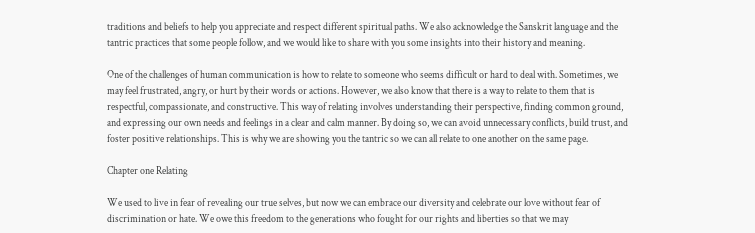traditions and beliefs to help you appreciate and respect different spiritual paths. We also acknowledge the Sanskrit language and the tantric practices that some people follow, and we would like to share with you some insights into their history and meaning.

One of the challenges of human communication is how to relate to someone who seems difficult or hard to deal with. Sometimes, we may feel frustrated, angry, or hurt by their words or actions. However, we also know that there is a way to relate to them that is respectful, compassionate, and constructive. This way of relating involves understanding their perspective, finding common ground, and expressing our own needs and feelings in a clear and calm manner. By doing so, we can avoid unnecessary conflicts, build trust, and foster positive relationships. This is why we are showing you the tantric so we can all relate to one another on the same page.

Chapter one Relating

We used to live in fear of revealing our true selves, but now we can embrace our diversity and celebrate our love without fear of discrimination or hate. We owe this freedom to the generations who fought for our rights and liberties so that we may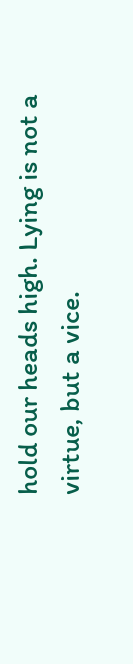hold our heads high. Lying is not a virtue, but a vice.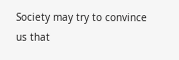Society may try to convince us that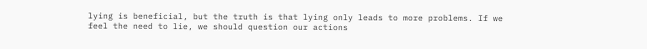lying is beneficial, but the truth is that lying only leads to more problems. If we feel the need to lie, we should question our actions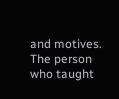and motives. The person who taught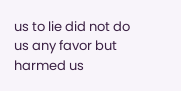us to lie did not do us any favor but harmed us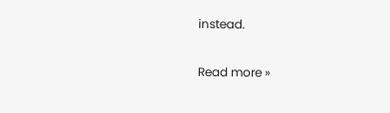instead.

Read more »